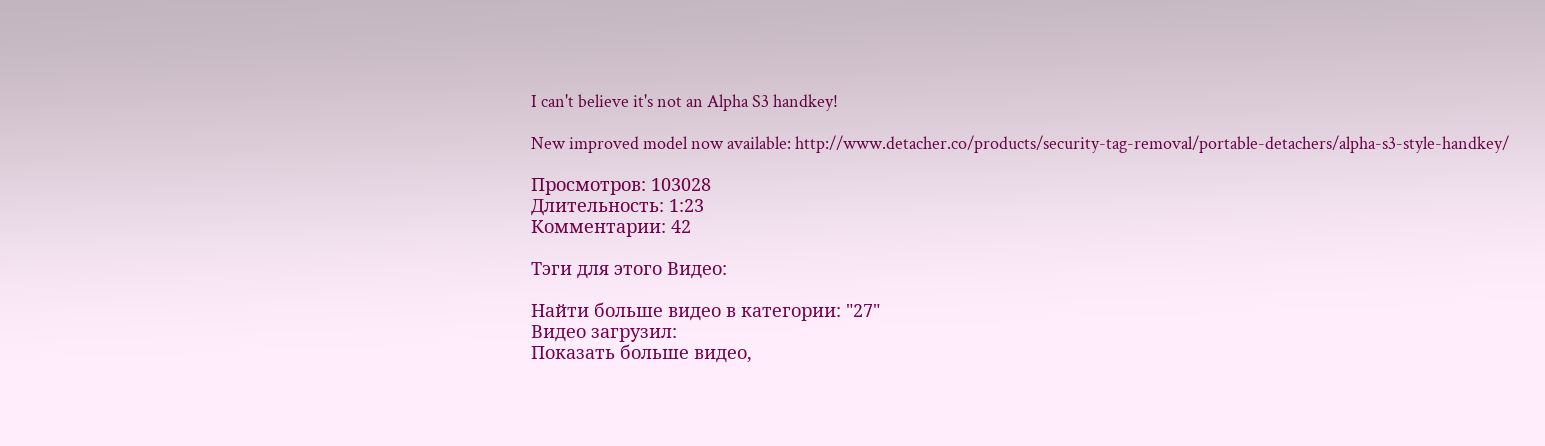I can't believe it's not an Alpha S3 handkey!

New improved model now available: http://www.detacher.co/products/security-tag-removal/portable-detachers/alpha-s3-style-handkey/

Просмотров: 103028
Длительность: 1:23
Комментарии: 42

Тэги для этого Видео:

Найти больше видео в категории: "27"
Видео загрузил:
Показать больше видео,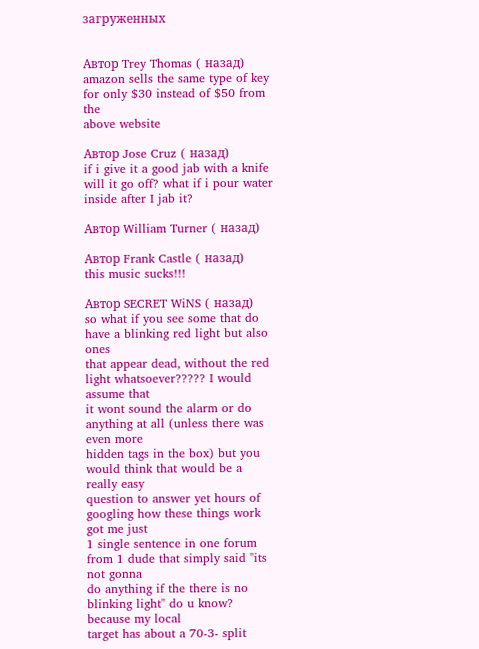загруженных


Автор Trey Thomas ( назад)
amazon sells the same type of key for only $30 instead of $50 from the
above website

Автор Jose Cruz ( назад)
if i give it a good jab with a knife will it go off? what if i pour water
inside after I jab it?

Автор William Turner ( назад)

Автор Frank Castle ( назад)
this music sucks!!!

Автор SECRET WiNS ( назад)
so what if you see some that do have a blinking red light but also ones
that appear dead, without the red light whatsoever????? I would assume that
it wont sound the alarm or do anything at all (unless there was even more
hidden tags in the box) but you would think that would be a really easy
question to answer yet hours of googling how these things work got me just
1 single sentence in one forum from 1 dude that simply said "its not gonna
do anything if the there is no blinking light" do u know? because my local
target has about a 70-3- split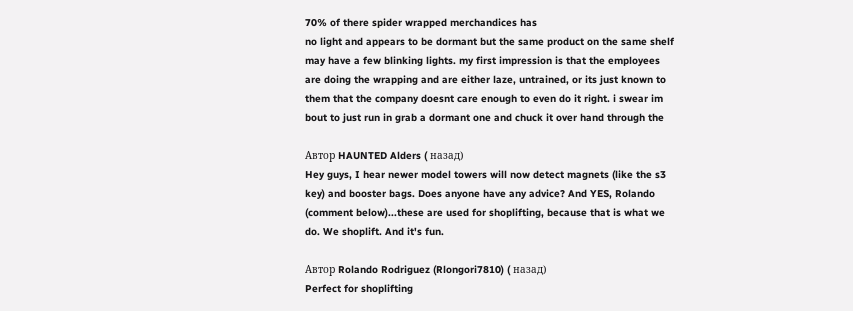70% of there spider wrapped merchandices has
no light and appears to be dormant but the same product on the same shelf
may have a few blinking lights. my first impression is that the employees
are doing the wrapping and are either laze, untrained, or its just known to
them that the company doesnt care enough to even do it right. i swear im
bout to just run in grab a dormant one and chuck it over hand through the

Автор HAUNTED Alders ( назад)
Hey guys, I hear newer model towers will now detect magnets (like the s3
key) and booster bags. Does anyone have any advice? And YES, Rolando
(comment below)...these are used for shoplifting, because that is what we
do. We shoplift. And it's fun.

Автор Rolando Rodriguez (Rlongori7810) ( назад)
Perfect for shoplifting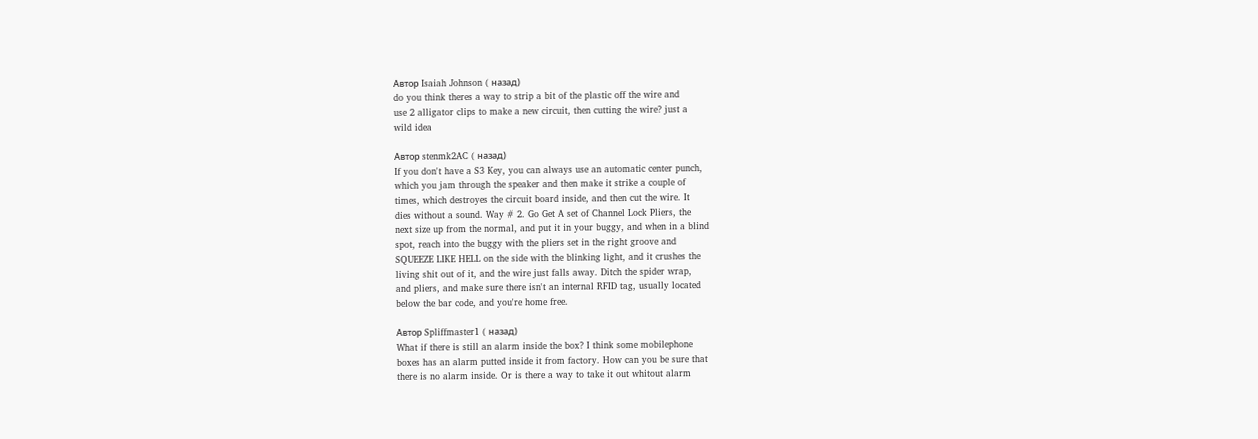Автор Isaiah Johnson ( назад)
do you think theres a way to strip a bit of the plastic off the wire and
use 2 alligator clips to make a new circuit, then cutting the wire? just a
wild idea

Автор stenmk2AC ( назад)
If you don't have a S3 Key, you can always use an automatic center punch,
which you jam through the speaker and then make it strike a couple of
times, which destroyes the circuit board inside, and then cut the wire. It
dies without a sound. Way # 2. Go Get A set of Channel Lock Pliers, the
next size up from the normal, and put it in your buggy, and when in a blind
spot, reach into the buggy with the pliers set in the right groove and
SQUEEZE LIKE HELL on the side with the blinking light, and it crushes the
living shit out of it, and the wire just falls away. Ditch the spider wrap,
and pliers, and make sure there isn't an internal RFID tag, usually located
below the bar code, and you're home free.

Автор Spliffmaster1 ( назад)
What if there is still an alarm inside the box? I think some mobilephone
boxes has an alarm putted inside it from factory. How can you be sure that
there is no alarm inside. Or is there a way to take it out whitout alarm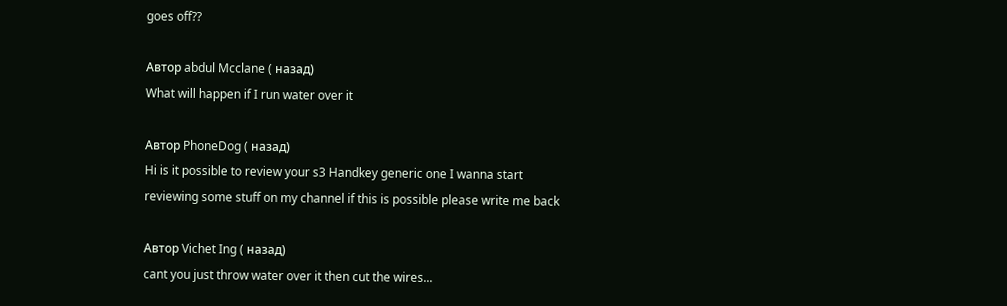goes off??

Автор abdul Mcclane ( назад)
What will happen if I run water over it

Автор PhoneDog ( назад)
Hi is it possible to review your s3 Handkey generic one I wanna start
reviewing some stuff on my channel if this is possible please write me back

Автор Vichet Ing ( назад)
cant you just throw water over it then cut the wires...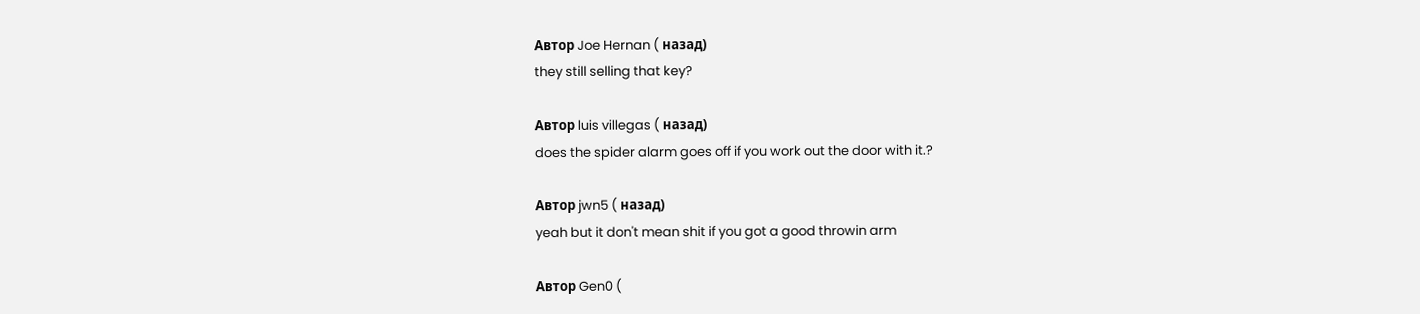Автор Joe Hernan ( назад)
they still selling that key?

Автор luis villegas ( назад)
does the spider alarm goes off if you work out the door with it.?

Автор jwn5 ( назад)
yeah but it don't mean shit if you got a good throwin arm

Автор Gen0 (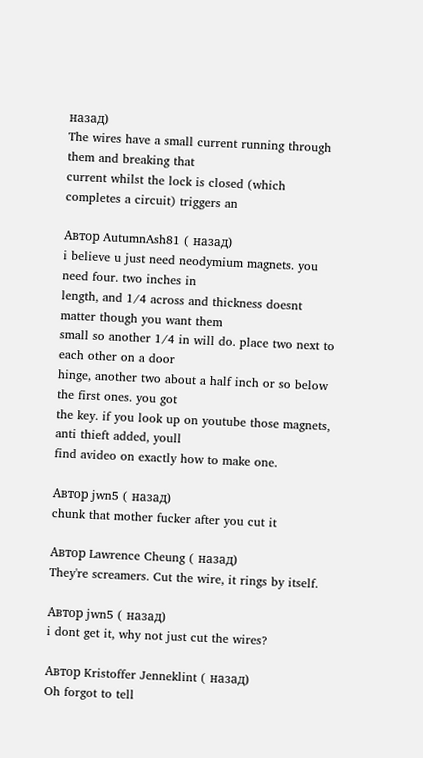назад)
The wires have a small current running through them and breaking that
current whilst the lock is closed (which completes a circuit) triggers an

Автор AutumnAsh81 ( назад)
i believe u just need neodymium magnets. you need four. two inches in
length, and 1/4 across and thickness doesnt matter though you want them
small so another 1/4 in will do. place two next to each other on a door
hinge, another two about a half inch or so below the first ones. you got
the key. if you look up on youtube those magnets, anti thieft added, youll
find avideo on exactly how to make one.

Автор jwn5 ( назад)
chunk that mother fucker after you cut it

Автор Lawrence Cheung ( назад)
They're screamers. Cut the wire, it rings by itself.

Автор jwn5 ( назад)
i dont get it, why not just cut the wires?

Автор Kristoffer Jenneklint ( назад)
Oh forgot to tell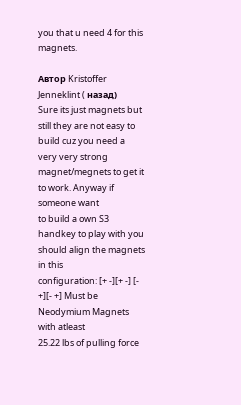you that u need 4 for this magnets.

Автор Kristoffer Jenneklint ( назад)
Sure its just magnets but still they are not easy to build cuz you need a
very very strong magnet/megnets to get it to work. Anyway if someone want
to build a own S3 handkey to play with you should align the magnets in this
configuration: [+ -][+ -] [- +][- +] Must be Neodymium Magnets with atleast
25.22 lbs of pulling force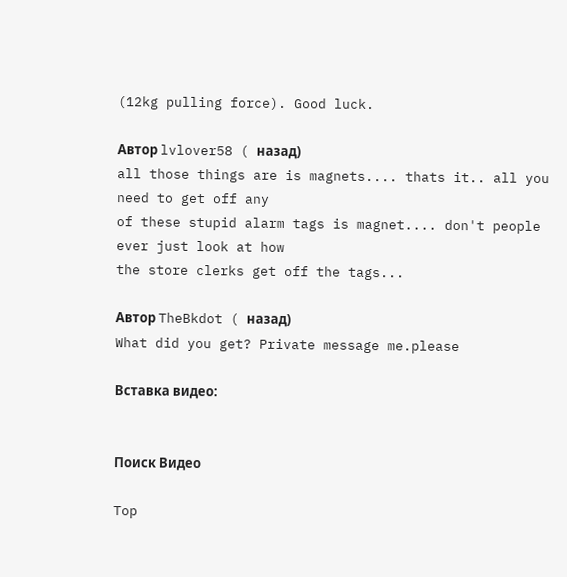(12kg pulling force). Good luck.

Автор lvlover58 ( назад)
all those things are is magnets.... thats it.. all you need to get off any
of these stupid alarm tags is magnet.... don't people ever just look at how
the store clerks get off the tags...

Автор TheBkdot ( назад)
What did you get? Private message me.please

Вставка видео:


Поиск Видео

Top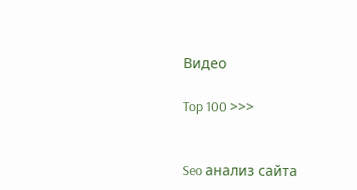Видео

Top 100 >>>


Seo анализ сайта